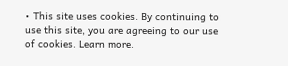• This site uses cookies. By continuing to use this site, you are agreeing to our use of cookies. Learn more.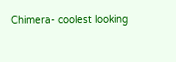Chimera- coolest looking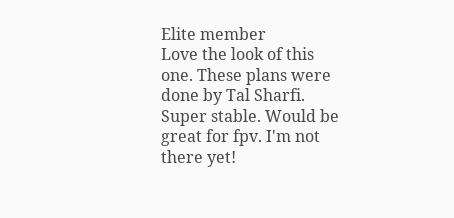Elite member
Love the look of this one. These plans were done by Tal Sharfi.
Super stable. Would be great for fpv. I'm not there yet!